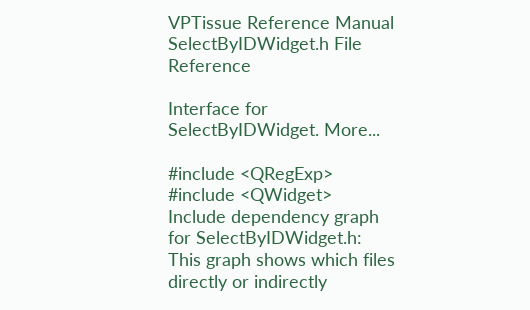VPTissue Reference Manual
SelectByIDWidget.h File Reference

Interface for SelectByIDWidget. More...

#include <QRegExp>
#include <QWidget>
Include dependency graph for SelectByIDWidget.h:
This graph shows which files directly or indirectly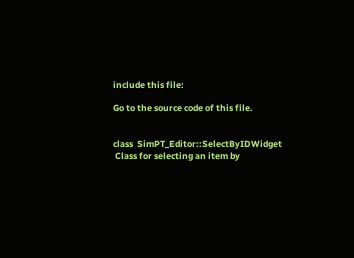include this file:

Go to the source code of this file.


class  SimPT_Editor::SelectByIDWidget
 Class for selecting an item by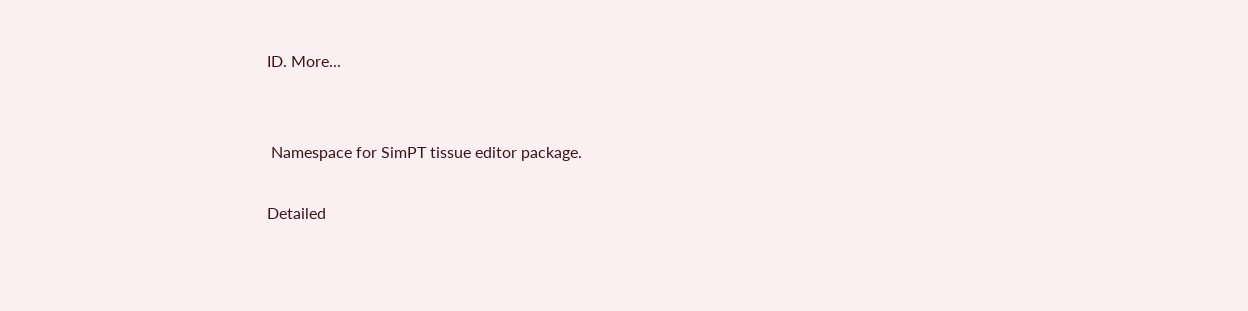ID. More...


 Namespace for SimPT tissue editor package.

Detailed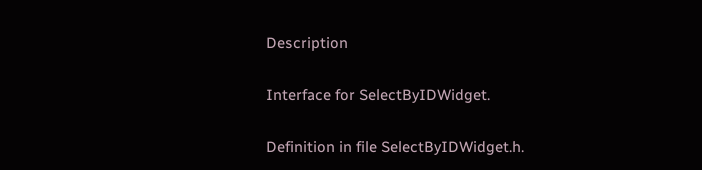Description

Interface for SelectByIDWidget.

Definition in file SelectByIDWidget.h.